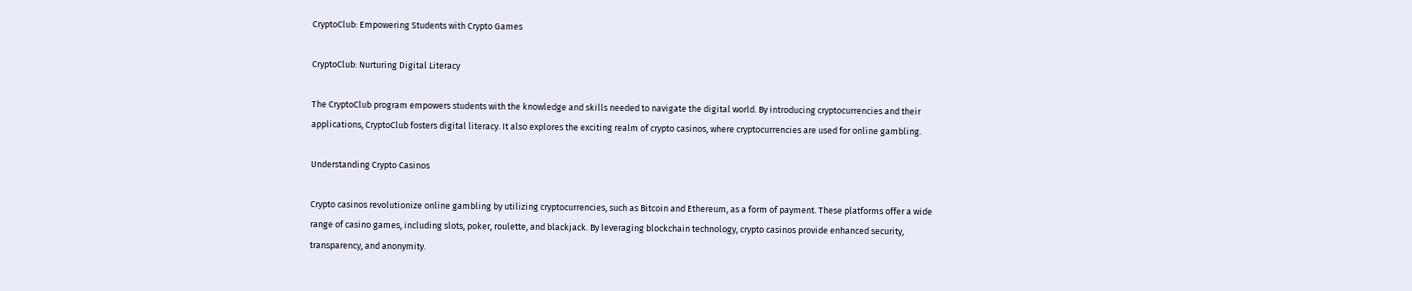CryptoClub: Empowering Students with Crypto Games

CryptoClub: Nurturing Digital Literacy

The CryptoClub program empowers students with the knowledge and skills needed to navigate the digital world. By introducing cryptocurrencies and their applications, CryptoClub fosters digital literacy. It also explores the exciting realm of crypto casinos, where cryptocurrencies are used for online gambling.

Understanding Crypto Casinos

Crypto casinos revolutionize online gambling by utilizing cryptocurrencies, such as Bitcoin and Ethereum, as a form of payment. These platforms offer a wide range of casino games, including slots, poker, roulette, and blackjack. By leveraging blockchain technology, crypto casinos provide enhanced security, transparency, and anonymity.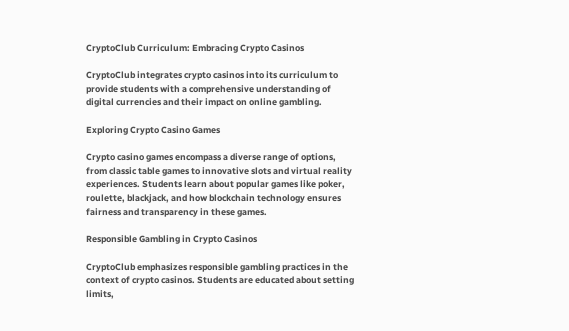CryptoClub Curriculum: Embracing Crypto Casinos

CryptoClub integrates crypto casinos into its curriculum to provide students with a comprehensive understanding of digital currencies and their impact on online gambling.

Exploring Crypto Casino Games

Crypto casino games encompass a diverse range of options, from classic table games to innovative slots and virtual reality experiences. Students learn about popular games like poker, roulette, blackjack, and how blockchain technology ensures fairness and transparency in these games.

Responsible Gambling in Crypto Casinos

CryptoClub emphasizes responsible gambling practices in the context of crypto casinos. Students are educated about setting limits,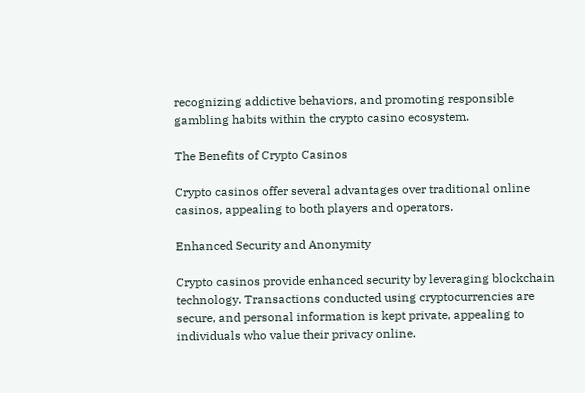recognizing addictive behaviors, and promoting responsible gambling habits within the crypto casino ecosystem.

The Benefits of Crypto Casinos

Crypto casinos offer several advantages over traditional online casinos, appealing to both players and operators.

Enhanced Security and Anonymity

Crypto casinos provide enhanced security by leveraging blockchain technology. Transactions conducted using cryptocurrencies are secure, and personal information is kept private, appealing to individuals who value their privacy online.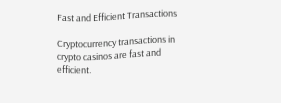Fast and Efficient Transactions

Cryptocurrency transactions in crypto casinos are fast and efficient.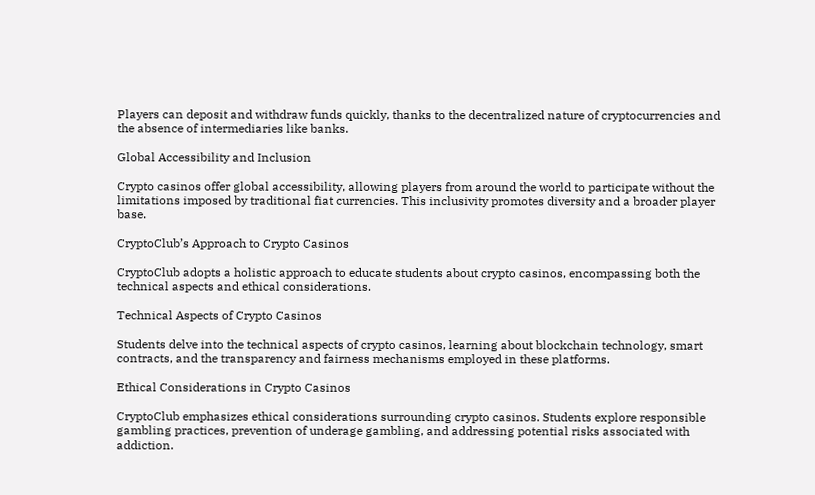Players can deposit and withdraw funds quickly, thanks to the decentralized nature of cryptocurrencies and the absence of intermediaries like banks.

Global Accessibility and Inclusion

Crypto casinos offer global accessibility, allowing players from around the world to participate without the limitations imposed by traditional fiat currencies. This inclusivity promotes diversity and a broader player base.

CryptoClub’s Approach to Crypto Casinos

CryptoClub adopts a holistic approach to educate students about crypto casinos, encompassing both the technical aspects and ethical considerations.

Technical Aspects of Crypto Casinos

Students delve into the technical aspects of crypto casinos, learning about blockchain technology, smart contracts, and the transparency and fairness mechanisms employed in these platforms.

Ethical Considerations in Crypto Casinos

CryptoClub emphasizes ethical considerations surrounding crypto casinos. Students explore responsible gambling practices, prevention of underage gambling, and addressing potential risks associated with addiction.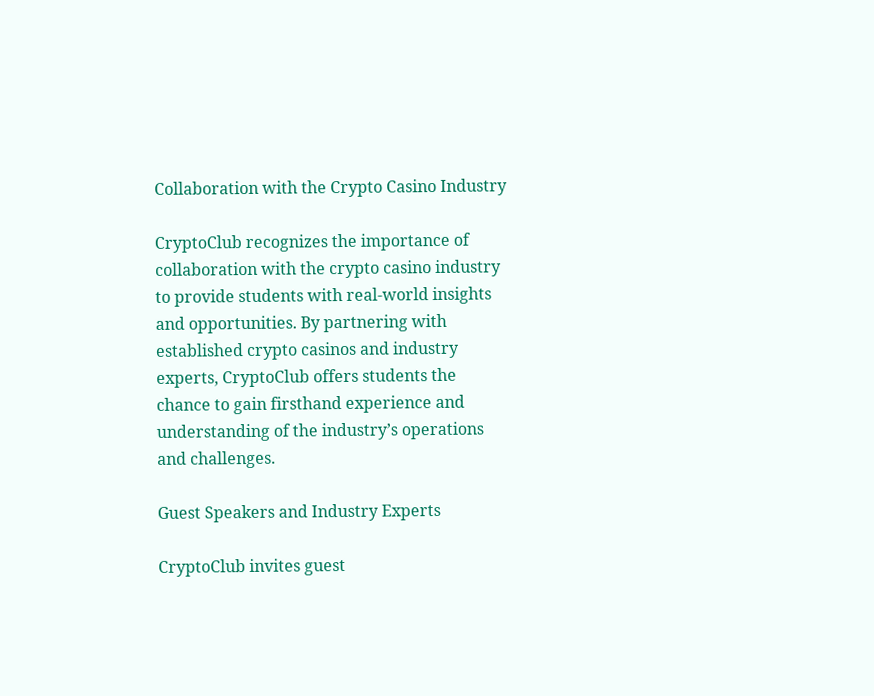Collaboration with the Crypto Casino Industry

CryptoClub recognizes the importance of collaboration with the crypto casino industry to provide students with real-world insights and opportunities. By partnering with established crypto casinos and industry experts, CryptoClub offers students the chance to gain firsthand experience and understanding of the industry’s operations and challenges.

Guest Speakers and Industry Experts

CryptoClub invites guest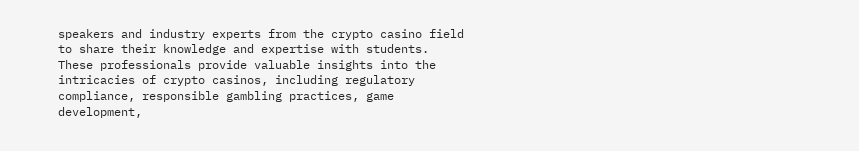speakers and industry experts from the crypto casino field to share their knowledge and expertise with students. These professionals provide valuable insights into the intricacies of crypto casinos, including regulatory compliance, responsible gambling practices, game development,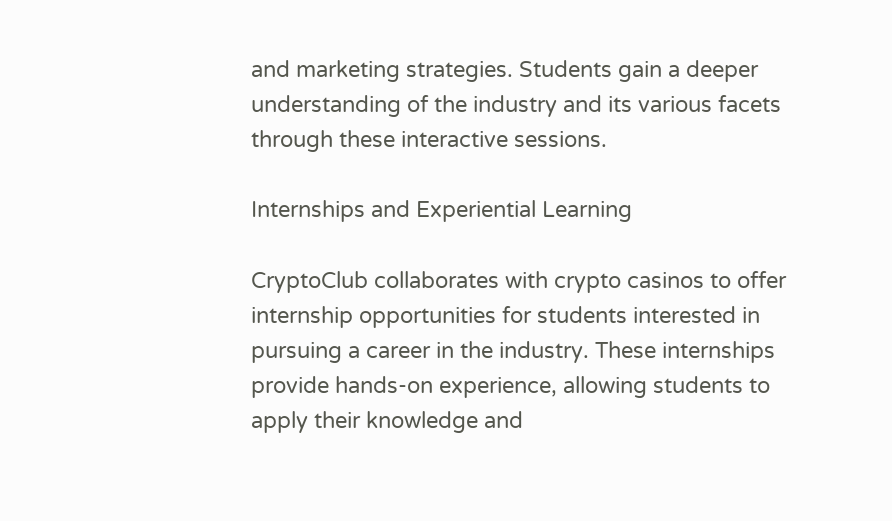and marketing strategies. Students gain a deeper understanding of the industry and its various facets through these interactive sessions.

Internships and Experiential Learning

CryptoClub collaborates with crypto casinos to offer internship opportunities for students interested in pursuing a career in the industry. These internships provide hands-on experience, allowing students to apply their knowledge and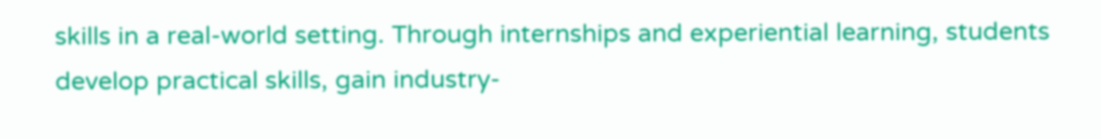skills in a real-world setting. Through internships and experiential learning, students develop practical skills, gain industry-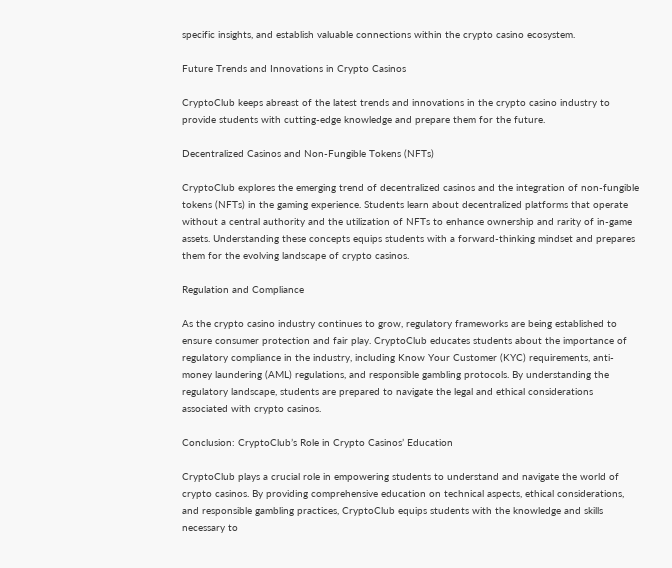specific insights, and establish valuable connections within the crypto casino ecosystem.

Future Trends and Innovations in Crypto Casinos

CryptoClub keeps abreast of the latest trends and innovations in the crypto casino industry to provide students with cutting-edge knowledge and prepare them for the future.

Decentralized Casinos and Non-Fungible Tokens (NFTs)

CryptoClub explores the emerging trend of decentralized casinos and the integration of non-fungible tokens (NFTs) in the gaming experience. Students learn about decentralized platforms that operate without a central authority and the utilization of NFTs to enhance ownership and rarity of in-game assets. Understanding these concepts equips students with a forward-thinking mindset and prepares them for the evolving landscape of crypto casinos.

Regulation and Compliance

As the crypto casino industry continues to grow, regulatory frameworks are being established to ensure consumer protection and fair play. CryptoClub educates students about the importance of regulatory compliance in the industry, including Know Your Customer (KYC) requirements, anti-money laundering (AML) regulations, and responsible gambling protocols. By understanding the regulatory landscape, students are prepared to navigate the legal and ethical considerations associated with crypto casinos.

Conclusion: CryptoClub’s Role in Crypto Casinos’ Education

CryptoClub plays a crucial role in empowering students to understand and navigate the world of crypto casinos. By providing comprehensive education on technical aspects, ethical considerations, and responsible gambling practices, CryptoClub equips students with the knowledge and skills necessary to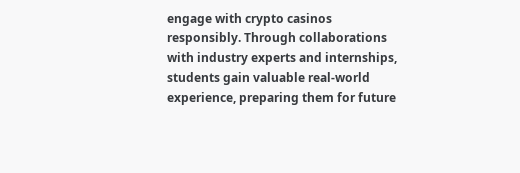engage with crypto casinos responsibly. Through collaborations with industry experts and internships, students gain valuable real-world experience, preparing them for future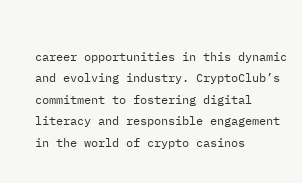career opportunities in this dynamic and evolving industry. CryptoClub’s commitment to fostering digital literacy and responsible engagement in the world of crypto casinos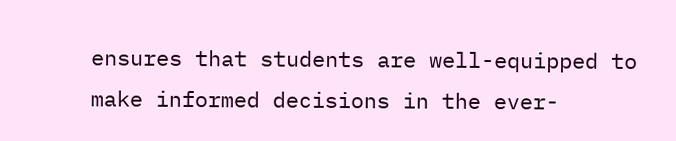ensures that students are well-equipped to make informed decisions in the ever-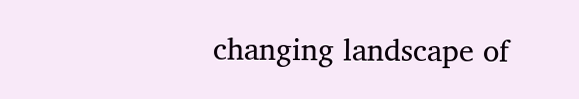changing landscape of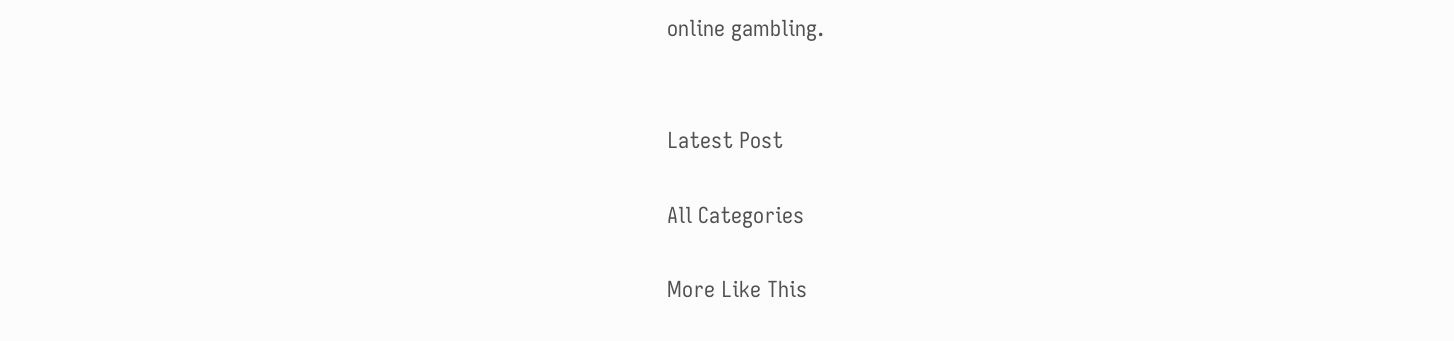online gambling.


Latest Post

All Categories

More Like This